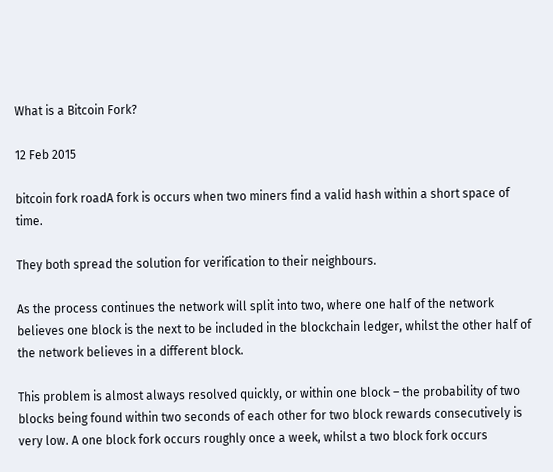What is a Bitcoin Fork?

12 Feb 2015

bitcoin fork roadA fork is occurs when two miners find a valid hash within a short space of time.

They both spread the solution for verification to their neighbours.

As the process continues the network will split into two, where one half of the network believes one block is the next to be included in the blockchain ledger, whilst the other half of the network believes in a different block.

This problem is almost always resolved quickly, or within one block – the probability of two blocks being found within two seconds of each other for two block rewards consecutively is very low. A one block fork occurs roughly once a week, whilst a two block fork occurs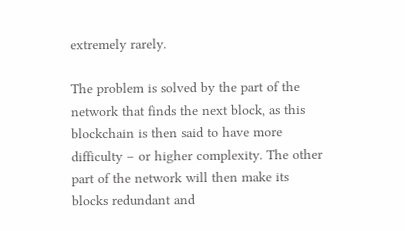extremely rarely.

The problem is solved by the part of the network that finds the next block, as this blockchain is then said to have more difficulty – or higher complexity. The other part of the network will then make its blocks redundant and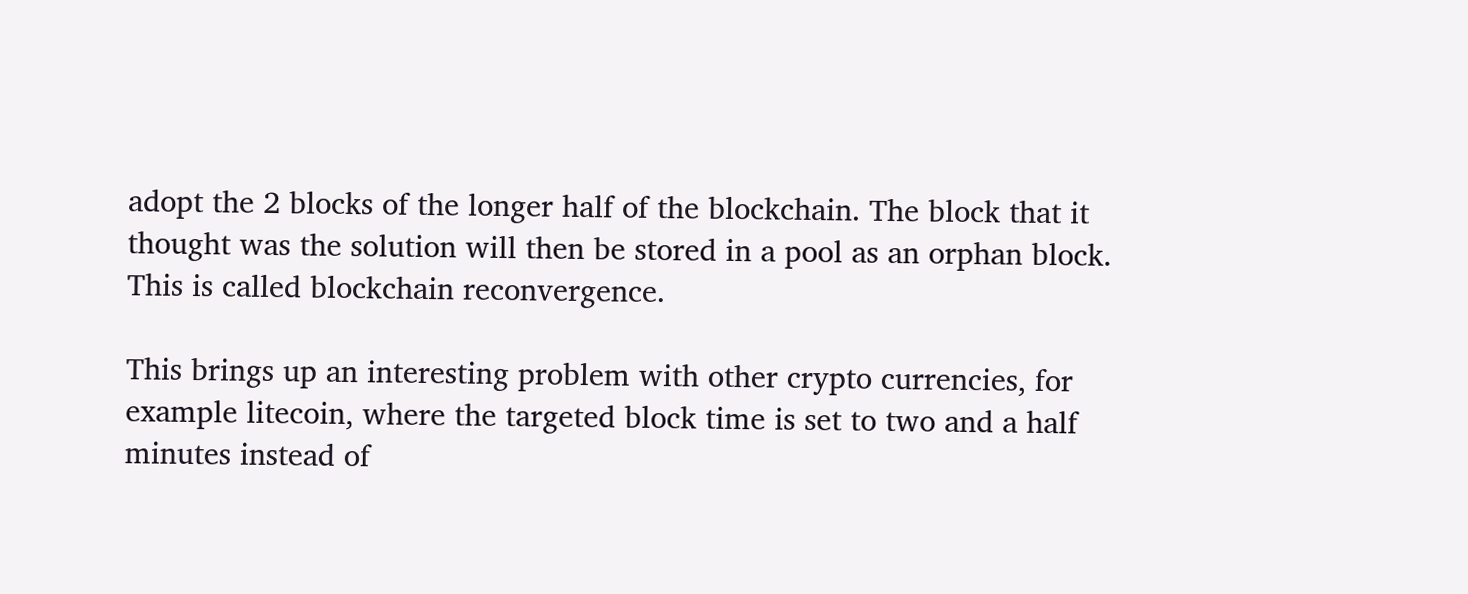adopt the 2 blocks of the longer half of the blockchain. The block that it thought was the solution will then be stored in a pool as an orphan block. This is called blockchain reconvergence.

This brings up an interesting problem with other crypto currencies, for example litecoin, where the targeted block time is set to two and a half minutes instead of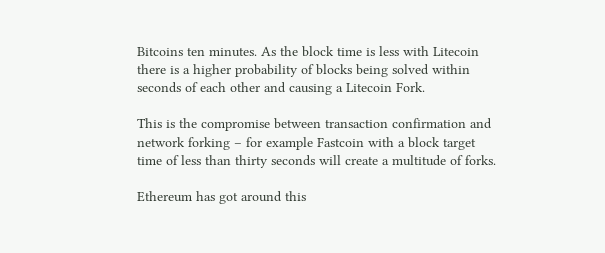Bitcoins ten minutes. As the block time is less with Litecoin there is a higher probability of blocks being solved within seconds of each other and causing a Litecoin Fork.

This is the compromise between transaction confirmation and network forking – for example Fastcoin with a block target time of less than thirty seconds will create a multitude of forks.

Ethereum has got around this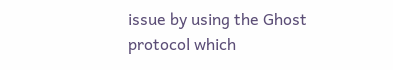issue by using the Ghost protocol which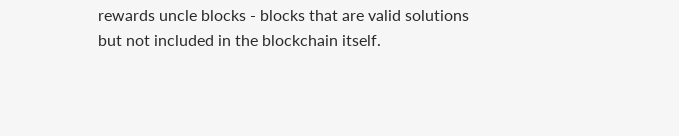rewards uncle blocks - blocks that are valid solutions but not included in the blockchain itself.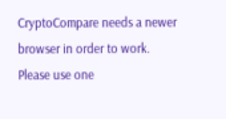CryptoCompare needs a newer browser in order to work.
Please use one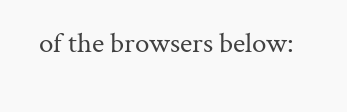of the browsers below: